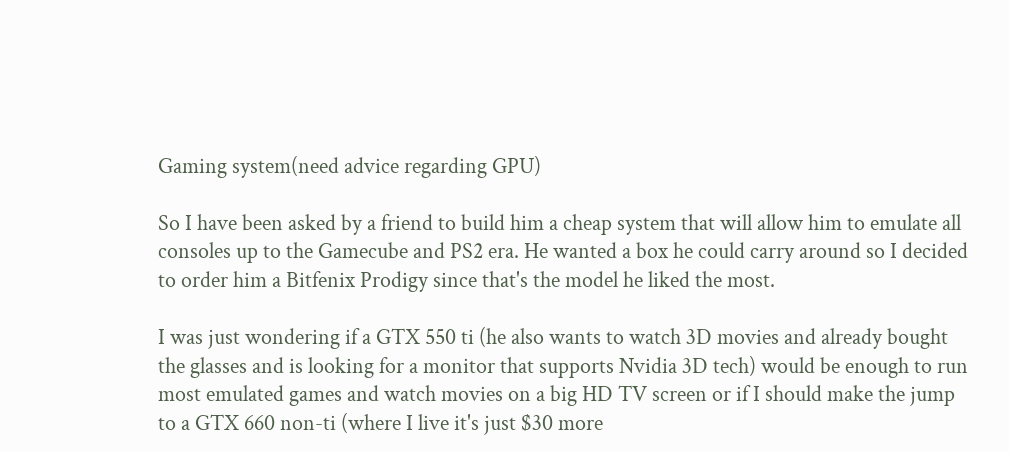Gaming system(need advice regarding GPU)

So I have been asked by a friend to build him a cheap system that will allow him to emulate all consoles up to the Gamecube and PS2 era. He wanted a box he could carry around so I decided to order him a Bitfenix Prodigy since that's the model he liked the most.

I was just wondering if a GTX 550 ti (he also wants to watch 3D movies and already bought the glasses and is looking for a monitor that supports Nvidia 3D tech) would be enough to run most emulated games and watch movies on a big HD TV screen or if I should make the jump to a GTX 660 non-ti (where I live it's just $30 more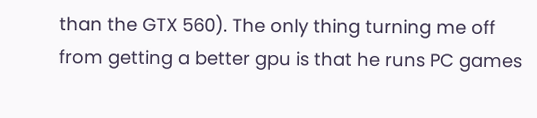than the GTX 560). The only thing turning me off from getting a better gpu is that he runs PC games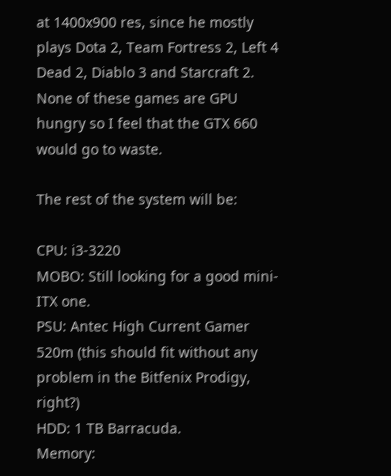at 1400x900 res, since he mostly plays Dota 2, Team Fortress 2, Left 4 Dead 2, Diablo 3 and Starcraft 2. None of these games are GPU hungry so I feel that the GTX 660 would go to waste.

The rest of the system will be:

CPU: i3-3220
MOBO: Still looking for a good mini-ITX one.
PSU: Antec High Current Gamer 520m (this should fit without any problem in the Bitfenix Prodigy, right?)
HDD: 1 TB Barracuda.
Memory: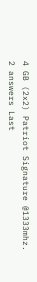4 GB (2x2) Patriot Signature @1333mhz.
2 answers Last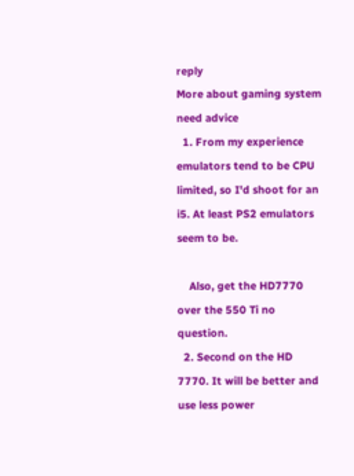reply
More about gaming system need advice
  1. From my experience emulators tend to be CPU limited, so I'd shoot for an i5. At least PS2 emulators seem to be.

    Also, get the HD7770 over the 550 Ti no question.
  2. Second on the HD 7770. It will be better and use less power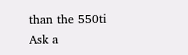than the 550ti
Ask a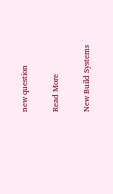new question

Read More

New Build Systems